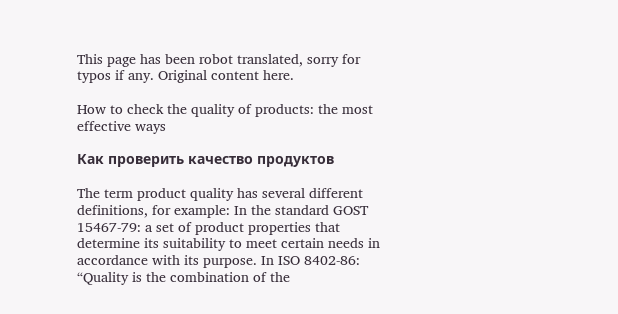This page has been robot translated, sorry for typos if any. Original content here.

How to check the quality of products: the most effective ways

Как проверить качество продуктов

The term product quality has several different definitions, for example: In the standard GOST 15467-79: a set of product properties that determine its suitability to meet certain needs in accordance with its purpose. In ISO 8402-86: “Quality is the combination of the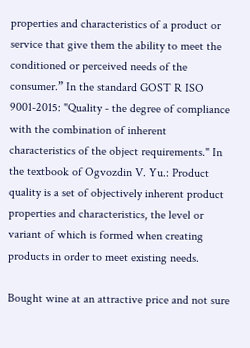properties and characteristics of a product or service that give them the ability to meet the conditioned or perceived needs of the consumer.” In the standard GOST R ISO 9001-2015: "Quality - the degree of compliance with the combination of inherent characteristics of the object requirements." In the textbook of Ogvozdin V. Yu.: Product quality is a set of objectively inherent product properties and characteristics, the level or variant of which is formed when creating products in order to meet existing needs.

Bought wine at an attractive price and not sure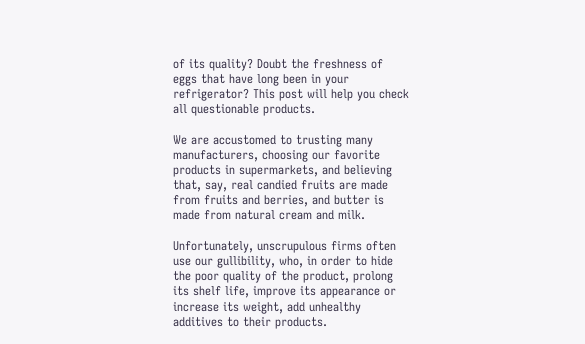of its quality? Doubt the freshness of eggs that have long been in your refrigerator? This post will help you check all questionable products.

We are accustomed to trusting many manufacturers, choosing our favorite products in supermarkets, and believing that, say, real candied fruits are made from fruits and berries, and butter is made from natural cream and milk.

Unfortunately, unscrupulous firms often use our gullibility, who, in order to hide the poor quality of the product, prolong its shelf life, improve its appearance or increase its weight, add unhealthy additives to their products.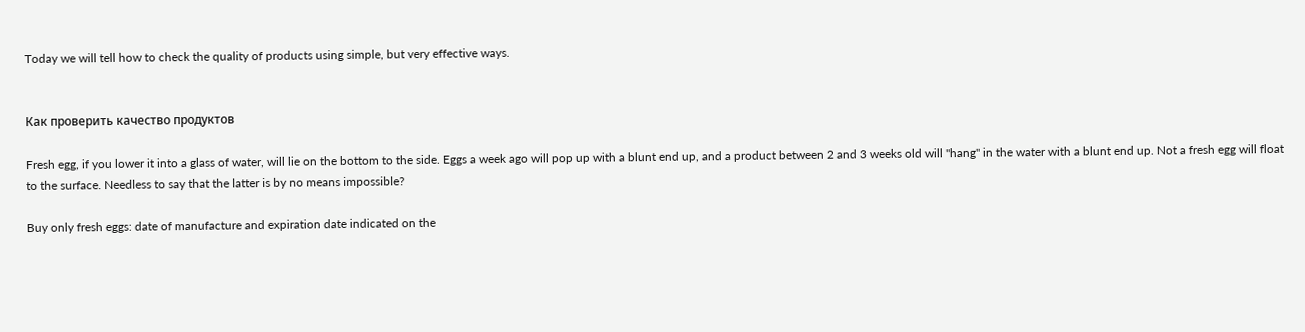Today we will tell how to check the quality of products using simple, but very effective ways.


Как проверить качество продуктов

Fresh egg, if you lower it into a glass of water, will lie on the bottom to the side. Eggs a week ago will pop up with a blunt end up, and a product between 2 and 3 weeks old will "hang" in the water with a blunt end up. Not a fresh egg will float to the surface. Needless to say that the latter is by no means impossible?

Buy only fresh eggs: date of manufacture and expiration date indicated on the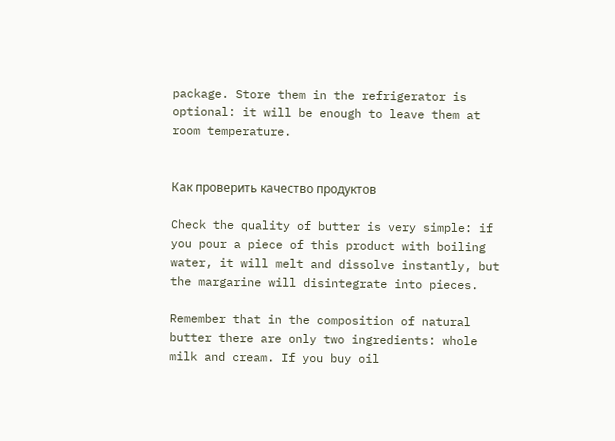package. Store them in the refrigerator is optional: it will be enough to leave them at room temperature.


Как проверить качество продуктов

Check the quality of butter is very simple: if you pour a piece of this product with boiling water, it will melt and dissolve instantly, but the margarine will disintegrate into pieces.

Remember that in the composition of natural butter there are only two ingredients: whole milk and cream. If you buy oil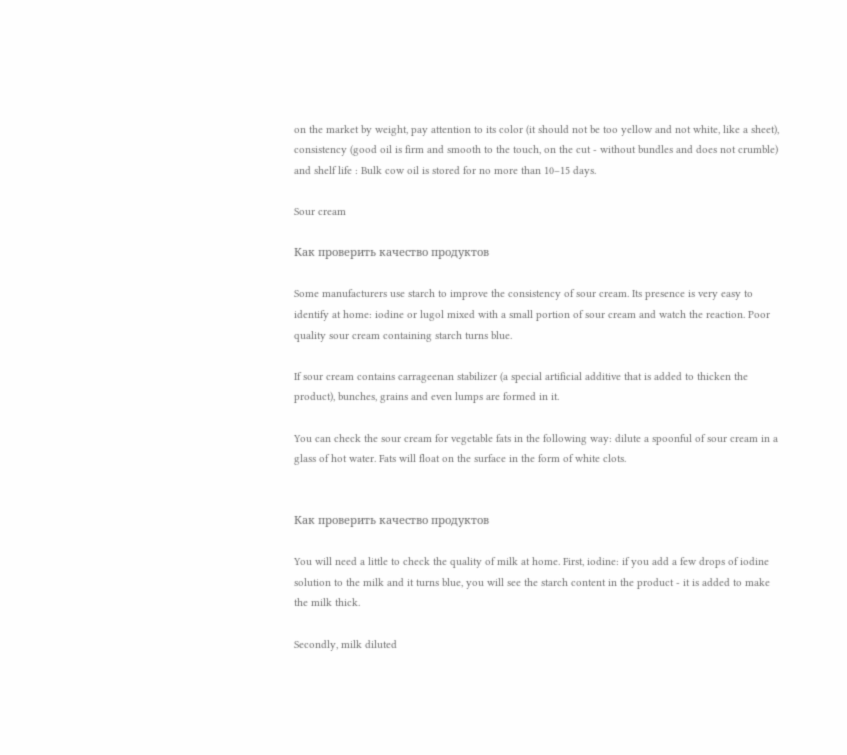on the market by weight, pay attention to its color (it should not be too yellow and not white, like a sheet), consistency (good oil is firm and smooth to the touch, on the cut - without bundles and does not crumble) and shelf life : Bulk cow oil is stored for no more than 10–15 days.

Sour cream

Как проверить качество продуктов

Some manufacturers use starch to improve the consistency of sour cream. Its presence is very easy to identify at home: iodine or lugol mixed with a small portion of sour cream and watch the reaction. Poor quality sour cream containing starch turns blue.

If sour cream contains carrageenan stabilizer (a special artificial additive that is added to thicken the product), bunches, grains and even lumps are formed in it.

You can check the sour cream for vegetable fats in the following way: dilute a spoonful of sour cream in a glass of hot water. Fats will float on the surface in the form of white clots.


Как проверить качество продуктов

You will need a little to check the quality of milk at home. First, iodine: if you add a few drops of iodine solution to the milk and it turns blue, you will see the starch content in the product - it is added to make the milk thick.

Secondly, milk diluted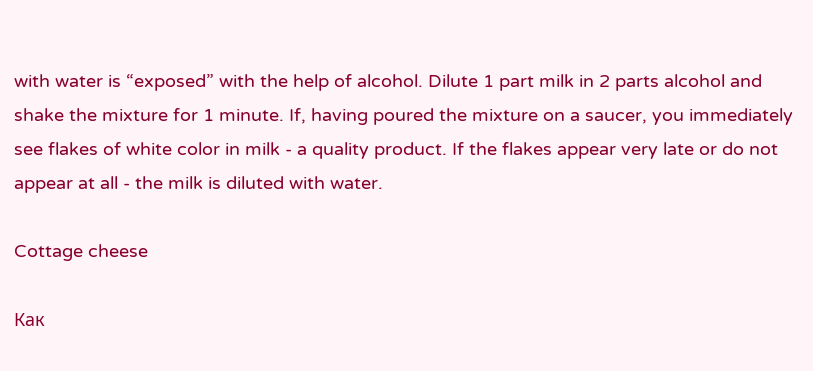with water is “exposed” with the help of alcohol. Dilute 1 part milk in 2 parts alcohol and shake the mixture for 1 minute. If, having poured the mixture on a saucer, you immediately see flakes of white color in milk - a quality product. If the flakes appear very late or do not appear at all - the milk is diluted with water.

Cottage cheese

Как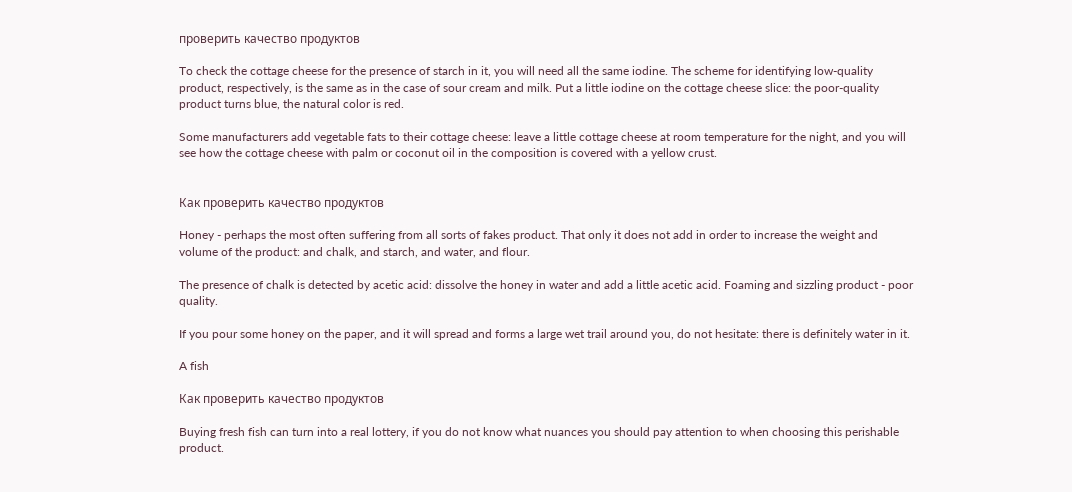проверить качество продуктов

To check the cottage cheese for the presence of starch in it, you will need all the same iodine. The scheme for identifying low-quality product, respectively, is the same as in the case of sour cream and milk. Put a little iodine on the cottage cheese slice: the poor-quality product turns blue, the natural color is red.

Some manufacturers add vegetable fats to their cottage cheese: leave a little cottage cheese at room temperature for the night, and you will see how the cottage cheese with palm or coconut oil in the composition is covered with a yellow crust.


Как проверить качество продуктов

Honey - perhaps the most often suffering from all sorts of fakes product. That only it does not add in order to increase the weight and volume of the product: and chalk, and starch, and water, and flour.

The presence of chalk is detected by acetic acid: dissolve the honey in water and add a little acetic acid. Foaming and sizzling product - poor quality.

If you pour some honey on the paper, and it will spread and forms a large wet trail around you, do not hesitate: there is definitely water in it.

A fish

Как проверить качество продуктов

Buying fresh fish can turn into a real lottery, if you do not know what nuances you should pay attention to when choosing this perishable product.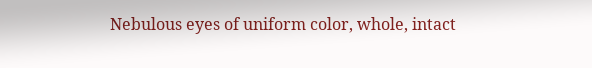Nebulous eyes of uniform color, whole, intact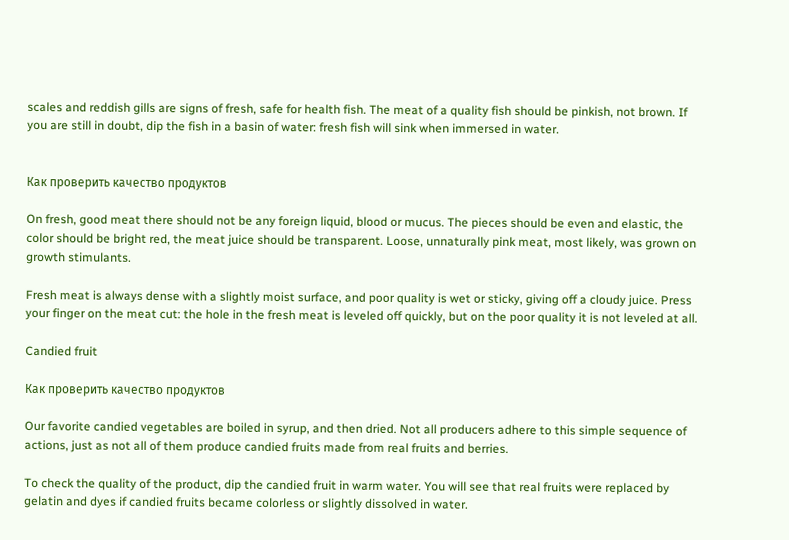scales and reddish gills are signs of fresh, safe for health fish. The meat of a quality fish should be pinkish, not brown. If you are still in doubt, dip the fish in a basin of water: fresh fish will sink when immersed in water.


Как проверить качество продуктов

On fresh, good meat there should not be any foreign liquid, blood or mucus. The pieces should be even and elastic, the color should be bright red, the meat juice should be transparent. Loose, unnaturally pink meat, most likely, was grown on growth stimulants.

Fresh meat is always dense with a slightly moist surface, and poor quality is wet or sticky, giving off a cloudy juice. Press your finger on the meat cut: the hole in the fresh meat is leveled off quickly, but on the poor quality it is not leveled at all.

Candied fruit

Как проверить качество продуктов

Our favorite candied vegetables are boiled in syrup, and then dried. Not all producers adhere to this simple sequence of actions, just as not all of them produce candied fruits made from real fruits and berries.

To check the quality of the product, dip the candied fruit in warm water. You will see that real fruits were replaced by gelatin and dyes if candied fruits became colorless or slightly dissolved in water.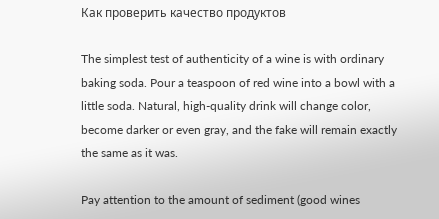Как проверить качество продуктов

The simplest test of authenticity of a wine is with ordinary baking soda. Pour a teaspoon of red wine into a bowl with a little soda. Natural, high-quality drink will change color, become darker or even gray, and the fake will remain exactly the same as it was.

Pay attention to the amount of sediment (good wines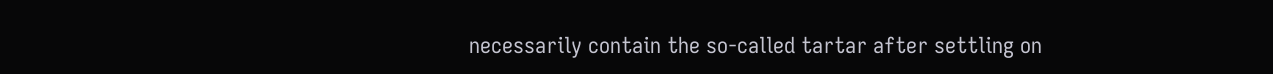necessarily contain the so-called tartar after settling on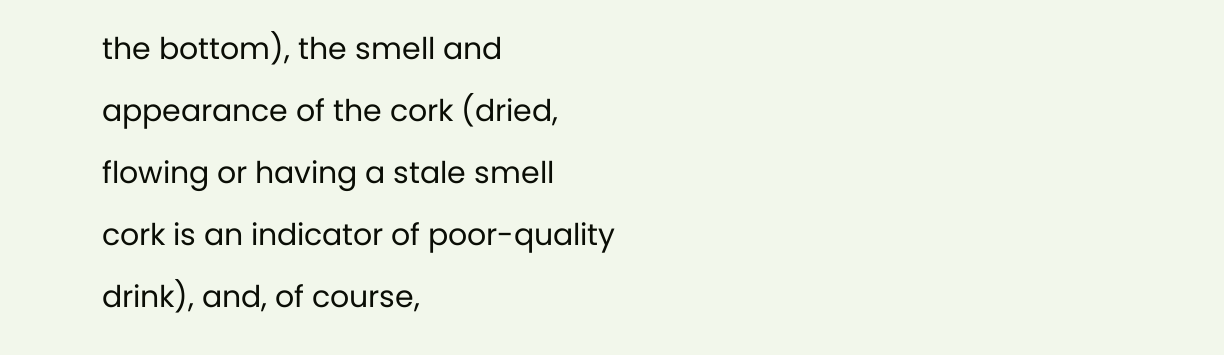the bottom), the smell and appearance of the cork (dried, flowing or having a stale smell cork is an indicator of poor-quality drink), and, of course,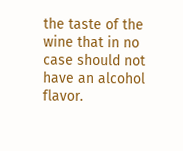the taste of the wine that in no case should not have an alcohol flavor.